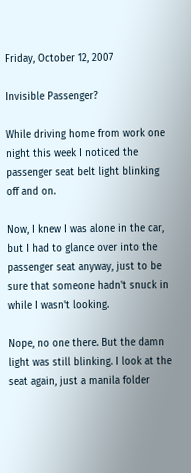Friday, October 12, 2007

Invisible Passenger?

While driving home from work one night this week I noticed the passenger seat belt light blinking off and on.

Now, I knew I was alone in the car, but I had to glance over into the passenger seat anyway, just to be sure that someone hadn't snuck in while I wasn't looking.

Nope, no one there. But the damn light was still blinking. I look at the seat again, just a manila folder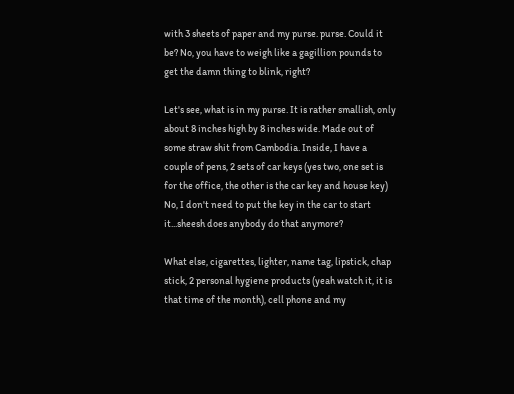with 3 sheets of paper and my purse. purse. Could it be? No, you have to weigh like a gagillion pounds to get the damn thing to blink, right?

Let's see, what is in my purse. It is rather smallish, only about 8 inches high by 8 inches wide. Made out of some straw shit from Cambodia. Inside, I have a couple of pens, 2 sets of car keys (yes two, one set is for the office, the other is the car key and house key) No, I don't need to put the key in the car to start it...sheesh does anybody do that anymore?

What else, cigarettes, lighter, name tag, lipstick, chap stick, 2 personal hygiene products (yeah watch it, it is that time of the month), cell phone and my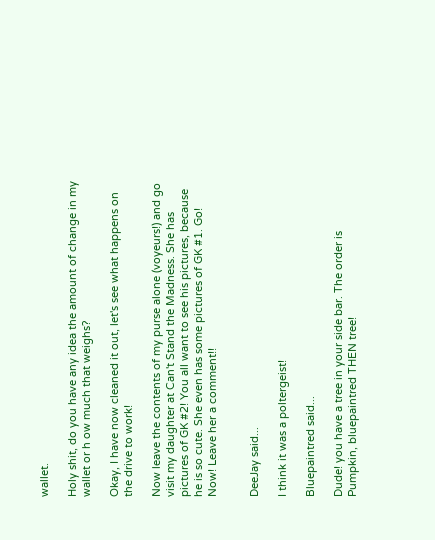wallet.

Holy shit, do you have any idea the amount of change in my wallet or h ow much that weighs?

Okay, I have now cleaned it out, let's see what happens on the drive to work!

Now leave the contents of my purse alone (voyeurs!) and go visit my daughter at Can't Stand the Madness. She has pictures of GK #2! You all want to see his pictures, because he is so cute. She even has some pictures of GK #1. Go! Now! Leave her a comment!!


DeeJay said...

I think it was a poltergeist!

Bluepaintred said...

Dude! you have a tree in your side bar. The order is Pumpkin, bluepaintred THEN tree!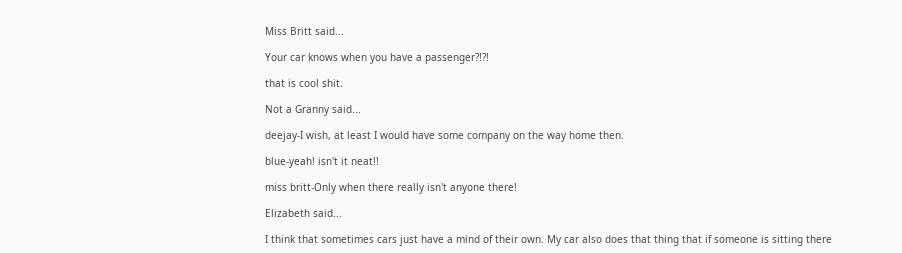Miss Britt said...

Your car knows when you have a passenger?!?!

that is cool shit.

Not a Granny said...

deejay-I wish, at least I would have some company on the way home then.

blue-yeah! isn't it neat!!

miss britt-Only when there really isn't anyone there!

Elizabeth said...

I think that sometimes cars just have a mind of their own. My car also does that thing that if someone is sitting there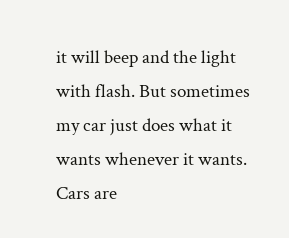it will beep and the light with flash. But sometimes my car just does what it wants whenever it wants.
Cars are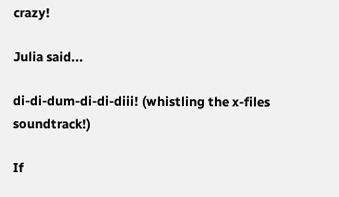crazy!

Julia said...

di-di-dum-di-di-diii! (whistling the x-files soundtrack!)

If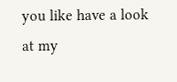you like have a look at my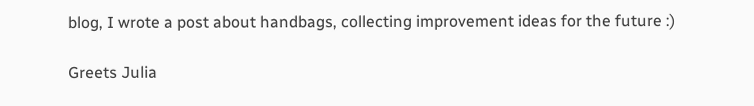blog, I wrote a post about handbags, collecting improvement ideas for the future :)

Greets Julia